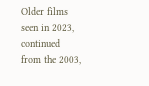Older films seen in 2023, continued from the 2003,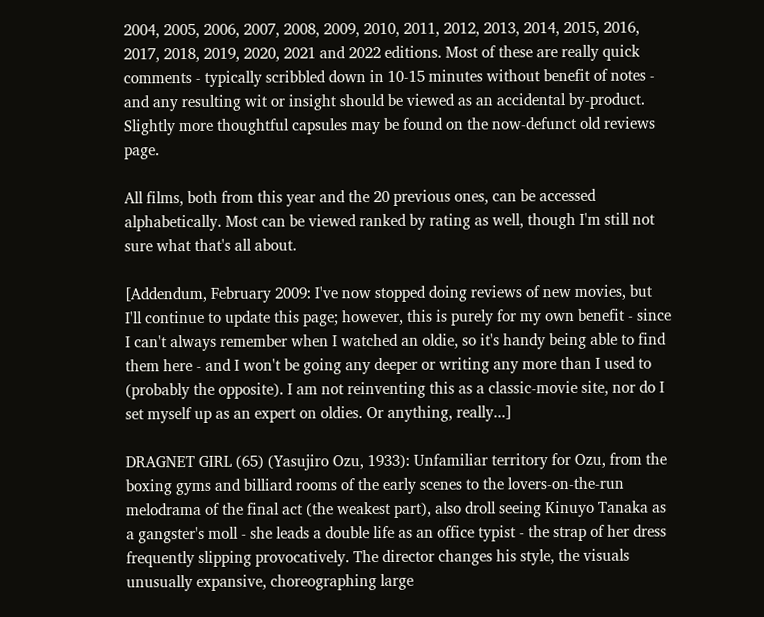2004, 2005, 2006, 2007, 2008, 2009, 2010, 2011, 2012, 2013, 2014, 2015, 2016, 2017, 2018, 2019, 2020, 2021 and 2022 editions. Most of these are really quick comments - typically scribbled down in 10-15 minutes without benefit of notes - and any resulting wit or insight should be viewed as an accidental by-product. Slightly more thoughtful capsules may be found on the now-defunct old reviews page.

All films, both from this year and the 20 previous ones, can be accessed alphabetically. Most can be viewed ranked by rating as well, though I'm still not sure what that's all about.

[Addendum, February 2009: I've now stopped doing reviews of new movies, but I'll continue to update this page; however, this is purely for my own benefit - since I can't always remember when I watched an oldie, so it's handy being able to find them here - and I won't be going any deeper or writing any more than I used to (probably the opposite). I am not reinventing this as a classic-movie site, nor do I set myself up as an expert on oldies. Or anything, really...]

DRAGNET GIRL (65) (Yasujiro Ozu, 1933): Unfamiliar territory for Ozu, from the boxing gyms and billiard rooms of the early scenes to the lovers-on-the-run melodrama of the final act (the weakest part), also droll seeing Kinuyo Tanaka as a gangster's moll - she leads a double life as an office typist - the strap of her dress frequently slipping provocatively. The director changes his style, the visuals unusually expansive, choreographing large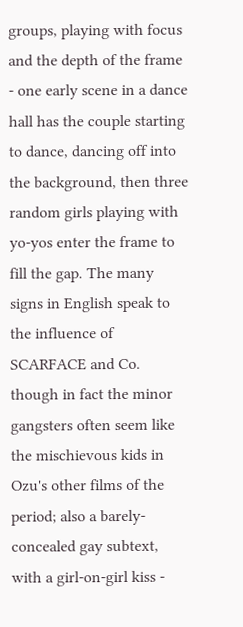groups, playing with focus and the depth of the frame - one early scene in a dance hall has the couple starting to dance, dancing off into the background, then three random girls playing with yo-yos enter the frame to fill the gap. The many signs in English speak to the influence of SCARFACE and Co. though in fact the minor gangsters often seem like the mischievous kids in Ozu's other films of the period; also a barely-concealed gay subtext, with a girl-on-girl kiss -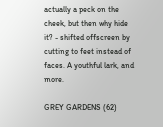actually a peck on the cheek, but then why hide it? - shifted offscreen by cutting to feet instead of faces. A youthful lark, and more.

GREY GARDENS (62)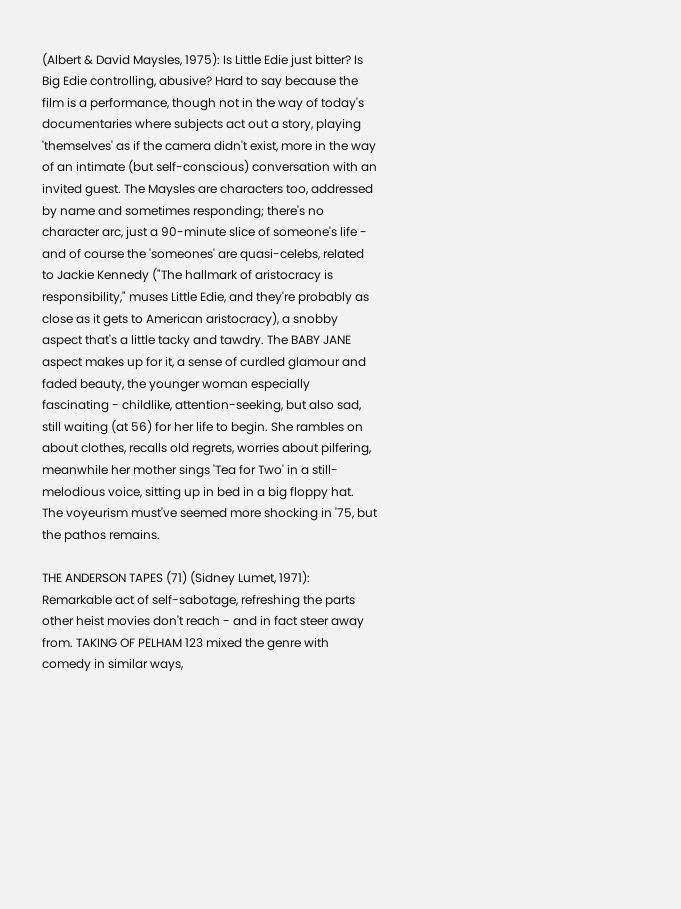(Albert & David Maysles, 1975): Is Little Edie just bitter? Is Big Edie controlling, abusive? Hard to say because the film is a performance, though not in the way of today's documentaries where subjects act out a story, playing 'themselves' as if the camera didn't exist, more in the way of an intimate (but self-conscious) conversation with an invited guest. The Maysles are characters too, addressed by name and sometimes responding; there's no character arc, just a 90-minute slice of someone's life - and of course the 'someones' are quasi-celebs, related to Jackie Kennedy ("The hallmark of aristocracy is responsibility," muses Little Edie, and they're probably as close as it gets to American aristocracy), a snobby aspect that's a little tacky and tawdry. The BABY JANE aspect makes up for it, a sense of curdled glamour and faded beauty, the younger woman especially fascinating - childlike, attention-seeking, but also sad, still waiting (at 56) for her life to begin. She rambles on about clothes, recalls old regrets, worries about pilfering, meanwhile her mother sings 'Tea for Two' in a still-melodious voice, sitting up in bed in a big floppy hat. The voyeurism must've seemed more shocking in '75, but the pathos remains.

THE ANDERSON TAPES (71) (Sidney Lumet, 1971): Remarkable act of self-sabotage, refreshing the parts other heist movies don't reach - and in fact steer away from. TAKING OF PELHAM 123 mixed the genre with comedy in similar ways,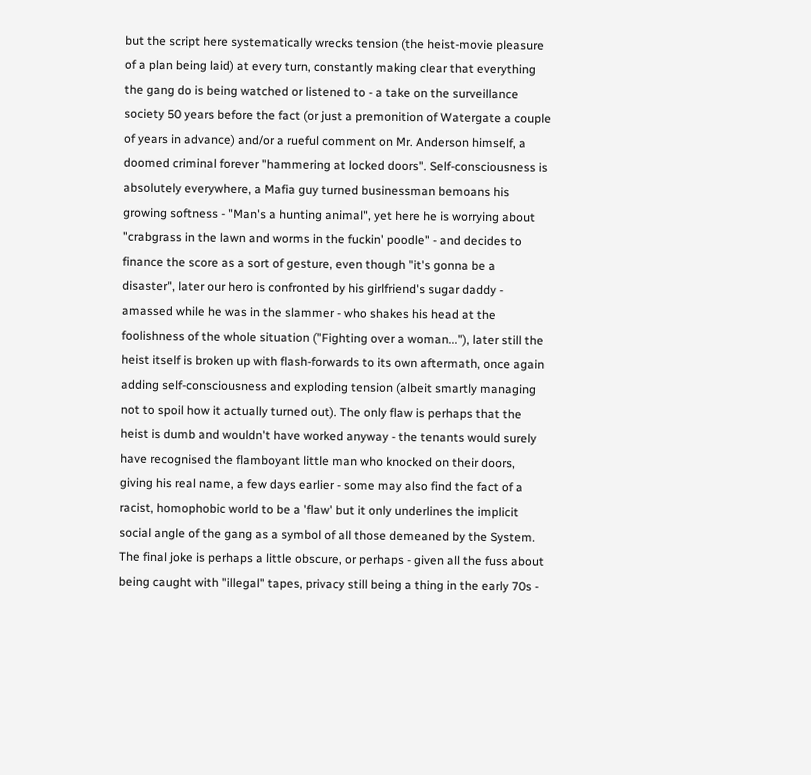but the script here systematically wrecks tension (the heist-movie pleasure of a plan being laid) at every turn, constantly making clear that everything the gang do is being watched or listened to - a take on the surveillance society 50 years before the fact (or just a premonition of Watergate a couple of years in advance) and/or a rueful comment on Mr. Anderson himself, a doomed criminal forever "hammering at locked doors". Self-consciousness is absolutely everywhere, a Mafia guy turned businessman bemoans his growing softness - "Man's a hunting animal", yet here he is worrying about "crabgrass in the lawn and worms in the fuckin' poodle" - and decides to finance the score as a sort of gesture, even though "it's gonna be a disaster", later our hero is confronted by his girlfriend's sugar daddy - amassed while he was in the slammer - who shakes his head at the foolishness of the whole situation ("Fighting over a woman..."), later still the heist itself is broken up with flash-forwards to its own aftermath, once again adding self-consciousness and exploding tension (albeit smartly managing not to spoil how it actually turned out). The only flaw is perhaps that the heist is dumb and wouldn't have worked anyway - the tenants would surely have recognised the flamboyant little man who knocked on their doors, giving his real name, a few days earlier - some may also find the fact of a racist, homophobic world to be a 'flaw' but it only underlines the implicit social angle of the gang as a symbol of all those demeaned by the System. The final joke is perhaps a little obscure, or perhaps - given all the fuss about being caught with "illegal" tapes, privacy still being a thing in the early 70s -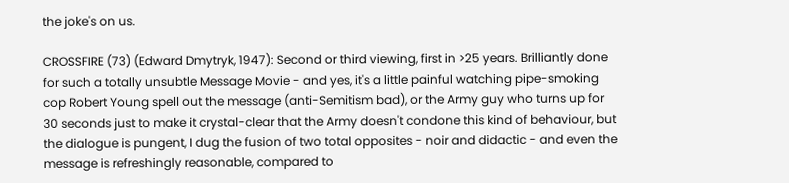the joke's on us.

CROSSFIRE (73) (Edward Dmytryk, 1947): Second or third viewing, first in >25 years. Brilliantly done for such a totally unsubtle Message Movie - and yes, it's a little painful watching pipe-smoking cop Robert Young spell out the message (anti-Semitism bad), or the Army guy who turns up for 30 seconds just to make it crystal-clear that the Army doesn't condone this kind of behaviour, but the dialogue is pungent, I dug the fusion of two total opposites - noir and didactic - and even the message is refreshingly reasonable, compared to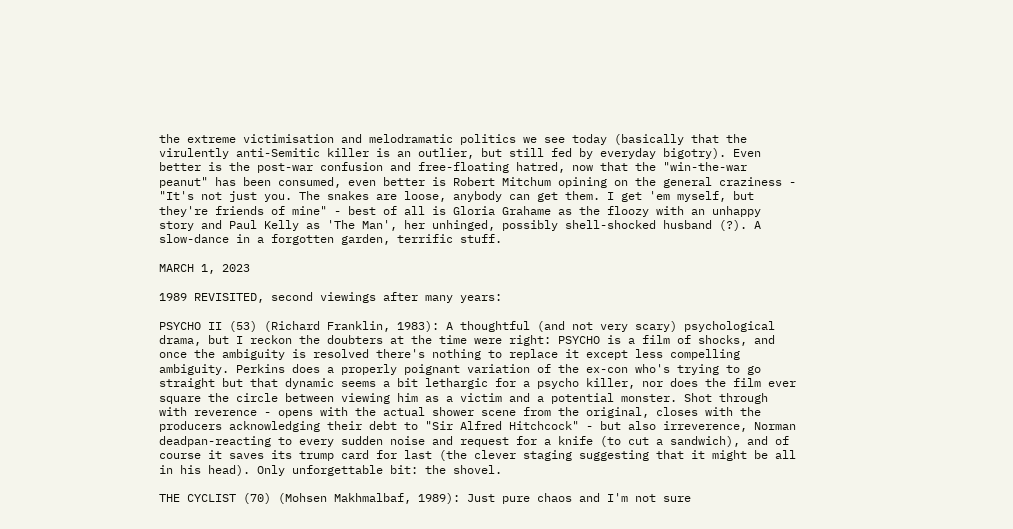the extreme victimisation and melodramatic politics we see today (basically that the virulently anti-Semitic killer is an outlier, but still fed by everyday bigotry). Even better is the post-war confusion and free-floating hatred, now that the "win-the-war peanut" has been consumed, even better is Robert Mitchum opining on the general craziness - "It's not just you. The snakes are loose, anybody can get them. I get 'em myself, but they're friends of mine" - best of all is Gloria Grahame as the floozy with an unhappy story and Paul Kelly as 'The Man', her unhinged, possibly shell-shocked husband (?). A slow-dance in a forgotten garden, terrific stuff.

MARCH 1, 2023

1989 REVISITED, second viewings after many years:

PSYCHO II (53) (Richard Franklin, 1983): A thoughtful (and not very scary) psychological drama, but I reckon the doubters at the time were right: PSYCHO is a film of shocks, and once the ambiguity is resolved there's nothing to replace it except less compelling ambiguity. Perkins does a properly poignant variation of the ex-con who's trying to go straight but that dynamic seems a bit lethargic for a psycho killer, nor does the film ever square the circle between viewing him as a victim and a potential monster. Shot through with reverence - opens with the actual shower scene from the original, closes with the producers acknowledging their debt to "Sir Alfred Hitchcock" - but also irreverence, Norman deadpan-reacting to every sudden noise and request for a knife (to cut a sandwich), and of course it saves its trump card for last (the clever staging suggesting that it might be all in his head). Only unforgettable bit: the shovel.

THE CYCLIST (70) (Mohsen Makhmalbaf, 1989): Just pure chaos and I'm not sure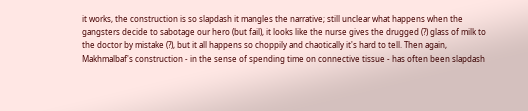it works, the construction is so slapdash it mangles the narrative; still unclear what happens when the gangsters decide to sabotage our hero (but fail), it looks like the nurse gives the drugged (?) glass of milk to the doctor by mistake (?), but it all happens so choppily and chaotically it's hard to tell. Then again, Makhmalbaf's construction - in the sense of spending time on connective tissue - has often been slapdash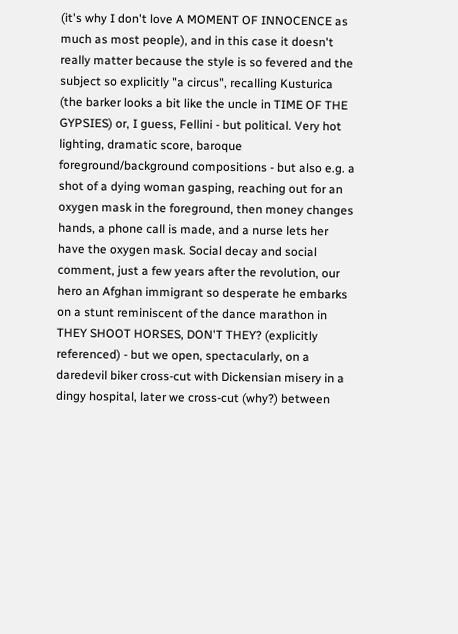(it's why I don't love A MOMENT OF INNOCENCE as much as most people), and in this case it doesn't really matter because the style is so fevered and the subject so explicitly "a circus", recalling Kusturica (the barker looks a bit like the uncle in TIME OF THE GYPSIES) or, I guess, Fellini - but political. Very hot lighting, dramatic score, baroque foreground/background compositions - but also e.g. a shot of a dying woman gasping, reaching out for an oxygen mask in the foreground, then money changes hands, a phone call is made, and a nurse lets her have the oxygen mask. Social decay and social comment, just a few years after the revolution, our hero an Afghan immigrant so desperate he embarks on a stunt reminiscent of the dance marathon in THEY SHOOT HORSES, DON'T THEY? (explicitly referenced) - but we open, spectacularly, on a daredevil biker cross-cut with Dickensian misery in a dingy hospital, later we cross-cut (why?) between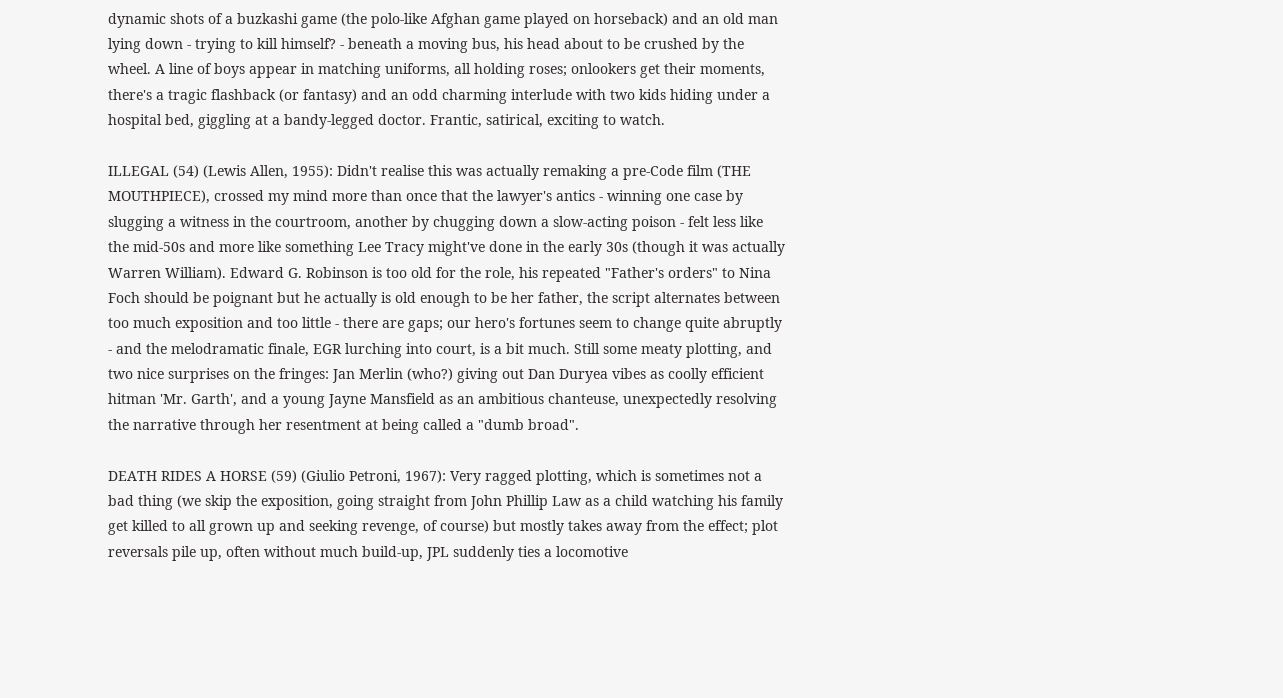dynamic shots of a buzkashi game (the polo-like Afghan game played on horseback) and an old man lying down - trying to kill himself? - beneath a moving bus, his head about to be crushed by the wheel. A line of boys appear in matching uniforms, all holding roses; onlookers get their moments, there's a tragic flashback (or fantasy) and an odd charming interlude with two kids hiding under a hospital bed, giggling at a bandy-legged doctor. Frantic, satirical, exciting to watch.

ILLEGAL (54) (Lewis Allen, 1955): Didn't realise this was actually remaking a pre-Code film (THE MOUTHPIECE), crossed my mind more than once that the lawyer's antics - winning one case by slugging a witness in the courtroom, another by chugging down a slow-acting poison - felt less like the mid-50s and more like something Lee Tracy might've done in the early 30s (though it was actually Warren William). Edward G. Robinson is too old for the role, his repeated "Father's orders" to Nina Foch should be poignant but he actually is old enough to be her father, the script alternates between too much exposition and too little - there are gaps; our hero's fortunes seem to change quite abruptly - and the melodramatic finale, EGR lurching into court, is a bit much. Still some meaty plotting, and two nice surprises on the fringes: Jan Merlin (who?) giving out Dan Duryea vibes as coolly efficient hitman 'Mr. Garth', and a young Jayne Mansfield as an ambitious chanteuse, unexpectedly resolving the narrative through her resentment at being called a "dumb broad".

DEATH RIDES A HORSE (59) (Giulio Petroni, 1967): Very ragged plotting, which is sometimes not a bad thing (we skip the exposition, going straight from John Phillip Law as a child watching his family get killed to all grown up and seeking revenge, of course) but mostly takes away from the effect; plot reversals pile up, often without much build-up, JPL suddenly ties a locomotive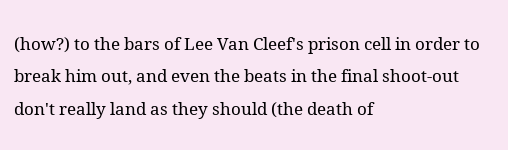(how?) to the bars of Lee Van Cleef's prison cell in order to break him out, and even the beats in the final shoot-out don't really land as they should (the death of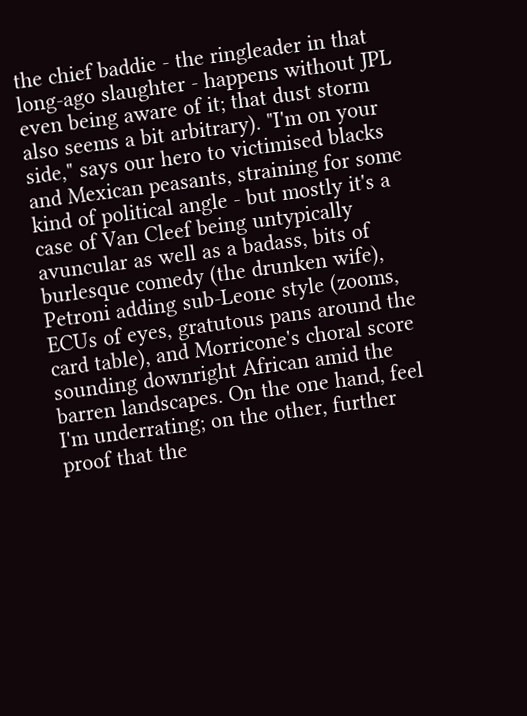the chief baddie - the ringleader in that long-ago slaughter - happens without JPL even being aware of it; that dust storm also seems a bit arbitrary). "I'm on your side," says our hero to victimised blacks and Mexican peasants, straining for some kind of political angle - but mostly it's a case of Van Cleef being untypically avuncular as well as a badass, bits of burlesque comedy (the drunken wife), Petroni adding sub-Leone style (zooms, ECUs of eyes, gratutous pans around the card table), and Morricone's choral score sounding downright African amid the barren landscapes. On the one hand, feel I'm underrating; on the other, further proof that the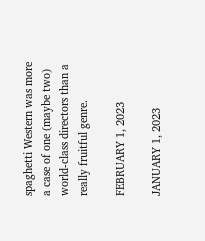spaghetti Western was more a case of one (maybe two) world-class directors than a really fruitful genre.

FEBRUARY 1, 2023

JANUARY 1, 2023